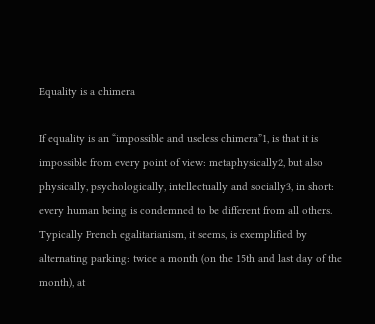Equality is a chimera

If equality is an “impossible and useless chimera”1, is that it is impossible from every point of view: metaphysically2, but also physically, psychologically, intellectually and socially3, in short: every human being is condemned to be different from all others. Typically French egalitarianism, it seems, is exemplified by alternating parking: twice a month (on the 15th and last day of the month), at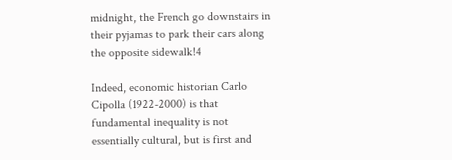midnight, the French go downstairs in their pyjamas to park their cars along the opposite sidewalk!4

Indeed, economic historian Carlo Cipolla (1922-2000) is that fundamental inequality is not essentially cultural, but is first and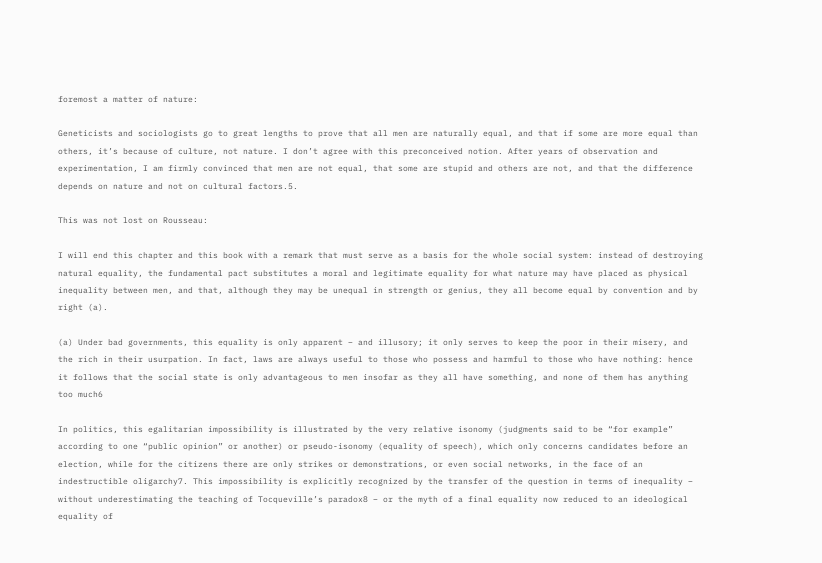foremost a matter of nature:

Geneticists and sociologists go to great lengths to prove that all men are naturally equal, and that if some are more equal than others, it’s because of culture, not nature. I don’t agree with this preconceived notion. After years of observation and experimentation, I am firmly convinced that men are not equal, that some are stupid and others are not, and that the difference depends on nature and not on cultural factors.5.

This was not lost on Rousseau:

I will end this chapter and this book with a remark that must serve as a basis for the whole social system: instead of destroying natural equality, the fundamental pact substitutes a moral and legitimate equality for what nature may have placed as physical inequality between men, and that, although they may be unequal in strength or genius, they all become equal by convention and by right (a).

(a) Under bad governments, this equality is only apparent – and illusory; it only serves to keep the poor in their misery, and the rich in their usurpation. In fact, laws are always useful to those who possess and harmful to those who have nothing: hence it follows that the social state is only advantageous to men insofar as they all have something, and none of them has anything too much6

In politics, this egalitarian impossibility is illustrated by the very relative isonomy (judgments said to be “for example” according to one “public opinion” or another) or pseudo-isonomy (equality of speech), which only concerns candidates before an election, while for the citizens there are only strikes or demonstrations, or even social networks, in the face of an indestructible oligarchy7. This impossibility is explicitly recognized by the transfer of the question in terms of inequality – without underestimating the teaching of Tocqueville’s paradox8 – or the myth of a final equality now reduced to an ideological equality of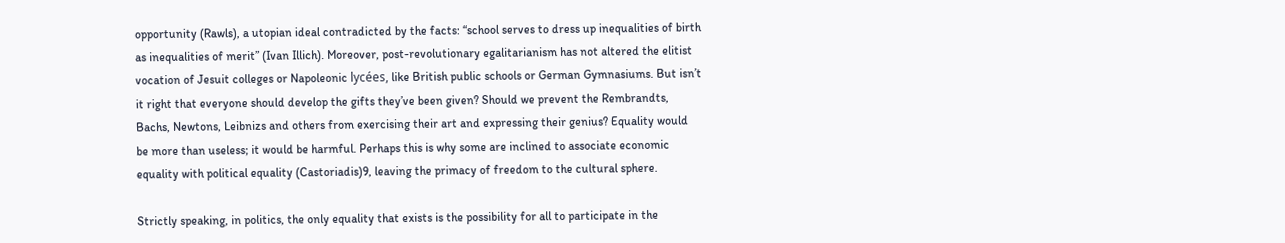opportunity (Rawls), a utopian ideal contradicted by the facts: “school serves to dress up inequalities of birth as inequalities of merit” (Ivan Illich). Moreover, post-revolutionary egalitarianism has not altered the elitist vocation of Jesuit colleges or Napoleonic lycées, like British public schools or German Gymnasiums. But isn’t it right that everyone should develop the gifts they’ve been given? Should we prevent the Rembrandts, Bachs, Newtons, Leibnizs and others from exercising their art and expressing their genius? Equality would be more than useless; it would be harmful. Perhaps this is why some are inclined to associate economic equality with political equality (Castoriadis)9, leaving the primacy of freedom to the cultural sphere.

Strictly speaking, in politics, the only equality that exists is the possibility for all to participate in the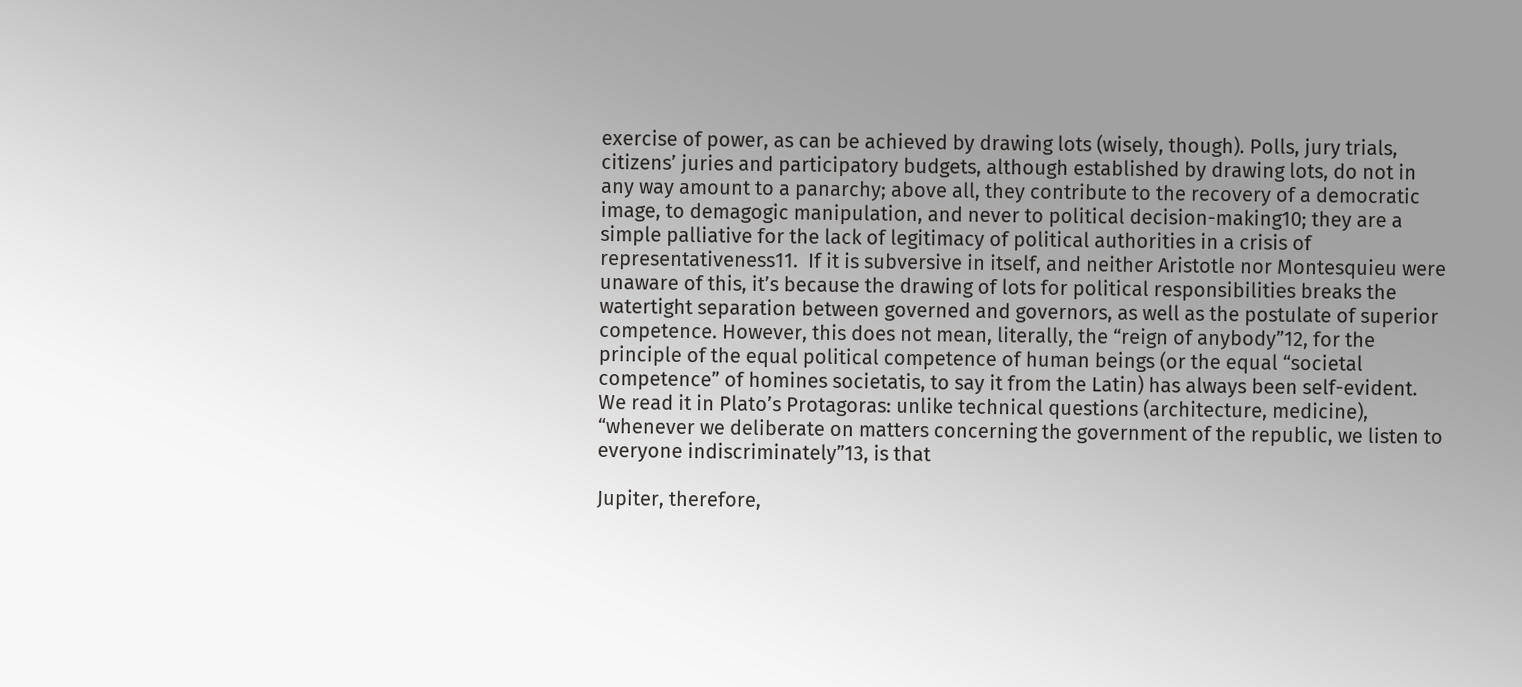exercise of power, as can be achieved by drawing lots (wisely, though). Polls, jury trials, citizens’ juries and participatory budgets, although established by drawing lots, do not in any way amount to a panarchy; above all, they contribute to the recovery of a democratic image, to demagogic manipulation, and never to political decision-making10; they are a simple palliative for the lack of legitimacy of political authorities in a crisis of representativeness11.  If it is subversive in itself, and neither Aristotle nor Montesquieu were unaware of this, it’s because the drawing of lots for political responsibilities breaks the watertight separation between governed and governors, as well as the postulate of superior competence. However, this does not mean, literally, the “reign of anybody”12, for the principle of the equal political competence of human beings (or the equal “societal competence” of homines societatis, to say it from the Latin) has always been self-evident. We read it in Plato’s Protagoras: unlike technical questions (architecture, medicine), “whenever we deliberate on matters concerning the government of the republic, we listen to everyone indiscriminately”13, is that

Jupiter, therefore,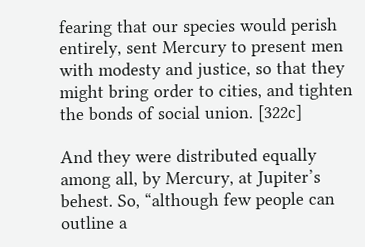fearing that our species would perish entirely, sent Mercury to present men with modesty and justice, so that they might bring order to cities, and tighten the bonds of social union. [322c]

And they were distributed equally among all, by Mercury, at Jupiter’s behest. So, “although few people can outline a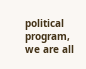political program, we are all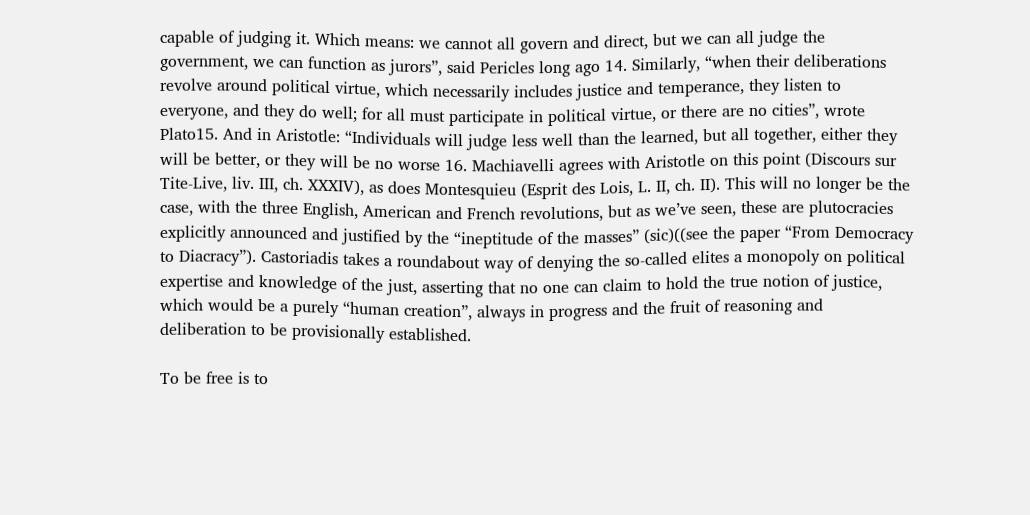capable of judging it. Which means: we cannot all govern and direct, but we can all judge the government, we can function as jurors”, said Pericles long ago 14. Similarly, “when their deliberations revolve around political virtue, which necessarily includes justice and temperance, they listen to everyone, and they do well; for all must participate in political virtue, or there are no cities”, wrote Plato15. And in Aristotle: “Individuals will judge less well than the learned, but all together, either they will be better, or they will be no worse 16. Machiavelli agrees with Aristotle on this point (Discours sur Tite-Live, liv. III, ch. XXXIV), as does Montesquieu (Esprit des Lois, L. II, ch. II). This will no longer be the case, with the three English, American and French revolutions, but as we’ve seen, these are plutocracies explicitly announced and justified by the “ineptitude of the masses” (sic)((see the paper “From Democracy to Diacracy”). Castoriadis takes a roundabout way of denying the so-called elites a monopoly on political expertise and knowledge of the just, asserting that no one can claim to hold the true notion of justice, which would be a purely “human creation”, always in progress and the fruit of reasoning and deliberation to be provisionally established.

To be free is to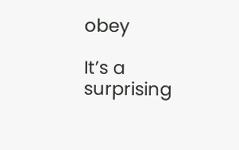obey

It’s a surprising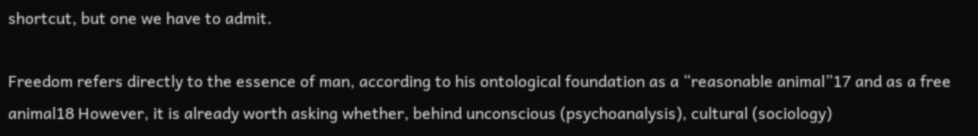shortcut, but one we have to admit.

Freedom refers directly to the essence of man, according to his ontological foundation as a “reasonable animal”17 and as a free animal18 However, it is already worth asking whether, behind unconscious (psychoanalysis), cultural (sociology)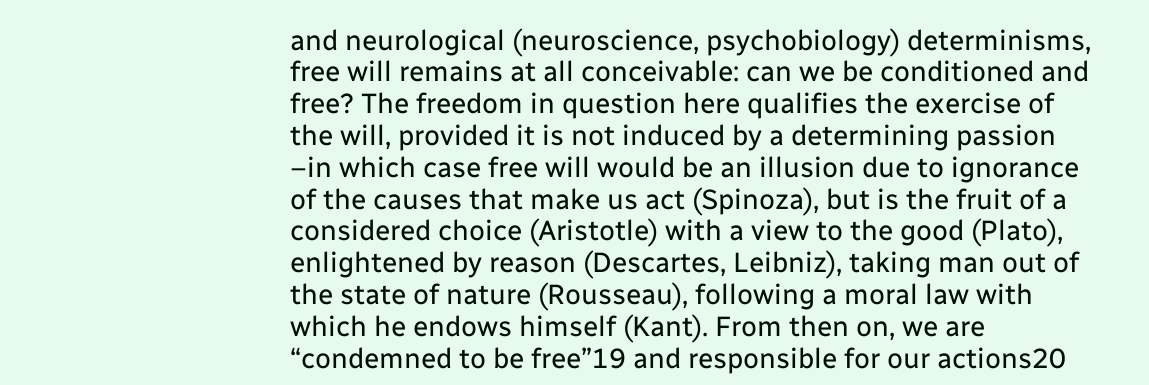and neurological (neuroscience, psychobiology) determinisms, free will remains at all conceivable: can we be conditioned and free? The freedom in question here qualifies the exercise of the will, provided it is not induced by a determining passion –in which case free will would be an illusion due to ignorance of the causes that make us act (Spinoza), but is the fruit of a considered choice (Aristotle) with a view to the good (Plato), enlightened by reason (Descartes, Leibniz), taking man out of the state of nature (Rousseau), following a moral law with which he endows himself (Kant). From then on, we are “condemned to be free”19 and responsible for our actions20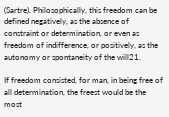(Sartre). Philosophically, this freedom can be defined negatively, as the absence of constraint or determination, or even as freedom of indifference, or positively, as the autonomy or spontaneity of the will21.

If freedom consisted, for man, in being free of all determination, the freest would be the most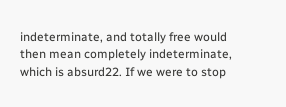indeterminate, and totally free would then mean completely indeterminate, which is absurd22. If we were to stop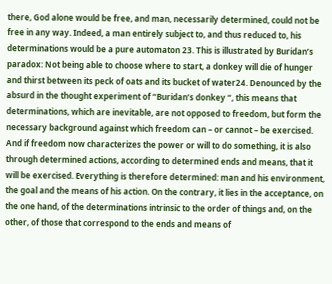there, God alone would be free, and man, necessarily determined, could not be free in any way. Indeed, a man entirely subject to, and thus reduced to, his determinations would be a pure automaton 23. This is illustrated by Buridan’s paradox: Not being able to choose where to start, a donkey will die of hunger and thirst between its peck of oats and its bucket of water24. Denounced by the absurd in the thought experiment of “Buridan’s donkey “, this means that determinations, which are inevitable, are not opposed to freedom, but form the necessary background against which freedom can – or cannot – be exercised. And if freedom now characterizes the power or will to do something, it is also through determined actions, according to determined ends and means, that it will be exercised. Everything is therefore determined: man and his environment, the goal and the means of his action. On the contrary, it lies in the acceptance, on the one hand, of the determinations intrinsic to the order of things and, on the other, of those that correspond to the ends and means of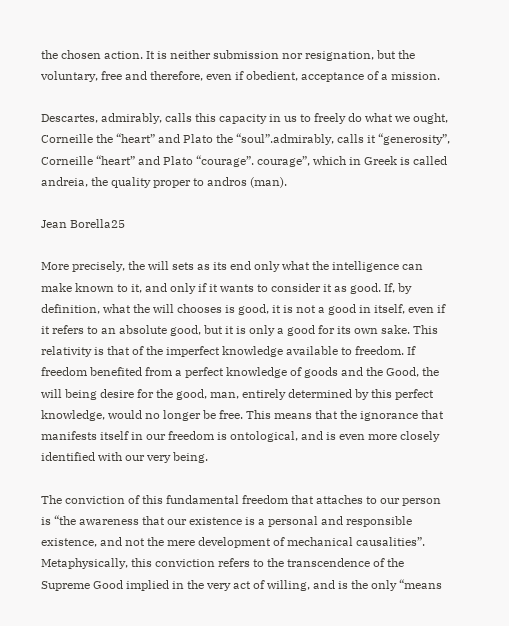the chosen action. It is neither submission nor resignation, but the voluntary, free and therefore, even if obedient, acceptance of a mission.

Descartes, admirably, calls this capacity in us to freely do what we ought, Corneille the “heart” and Plato the “soul”.admirably, calls it “generosity”, Corneille “heart” and Plato “courage”. courage”, which in Greek is called andreia, the quality proper to andros (man).

Jean Borella25

More precisely, the will sets as its end only what the intelligence can make known to it, and only if it wants to consider it as good. If, by definition, what the will chooses is good, it is not a good in itself, even if it refers to an absolute good, but it is only a good for its own sake. This relativity is that of the imperfect knowledge available to freedom. If freedom benefited from a perfect knowledge of goods and the Good, the will being desire for the good, man, entirely determined by this perfect knowledge, would no longer be free. This means that the ignorance that manifests itself in our freedom is ontological, and is even more closely identified with our very being.

The conviction of this fundamental freedom that attaches to our person is “the awareness that our existence is a personal and responsible existence, and not the mere development of mechanical causalities”. Metaphysically, this conviction refers to the transcendence of the Supreme Good implied in the very act of willing, and is the only “means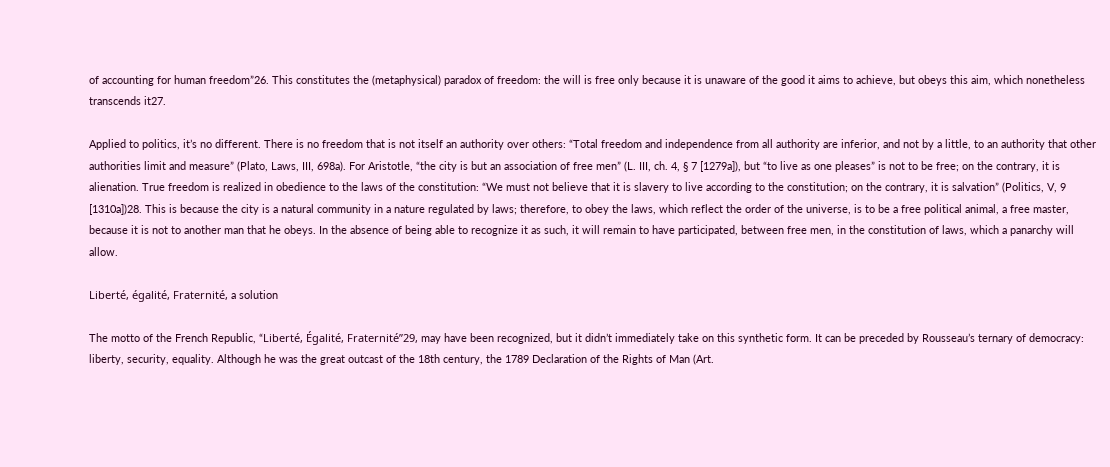of accounting for human freedom”26. This constitutes the (metaphysical) paradox of freedom: the will is free only because it is unaware of the good it aims to achieve, but obeys this aim, which nonetheless transcends it27.

Applied to politics, it’s no different. There is no freedom that is not itself an authority over others: “Total freedom and independence from all authority are inferior, and not by a little, to an authority that other authorities limit and measure” (Plato, Laws, III, 698a). For Aristotle, “the city is but an association of free men” (L. III, ch. 4, § 7 [1279a]), but “to live as one pleases” is not to be free; on the contrary, it is alienation. True freedom is realized in obedience to the laws of the constitution: “We must not believe that it is slavery to live according to the constitution; on the contrary, it is salvation” (Politics, V, 9 [1310a])28. This is because the city is a natural community in a nature regulated by laws; therefore, to obey the laws, which reflect the order of the universe, is to be a free political animal, a free master, because it is not to another man that he obeys. In the absence of being able to recognize it as such, it will remain to have participated, between free men, in the constitution of laws, which a panarchy will allow.

Liberté, égalité, Fraternité, a solution

The motto of the French Republic, “Liberté, Égalité, Fraternité”29, may have been recognized, but it didn’t immediately take on this synthetic form. It can be preceded by Rousseau’s ternary of democracy: liberty, security, equality. Although he was the great outcast of the 18th century, the 1789 Declaration of the Rights of Man (Art.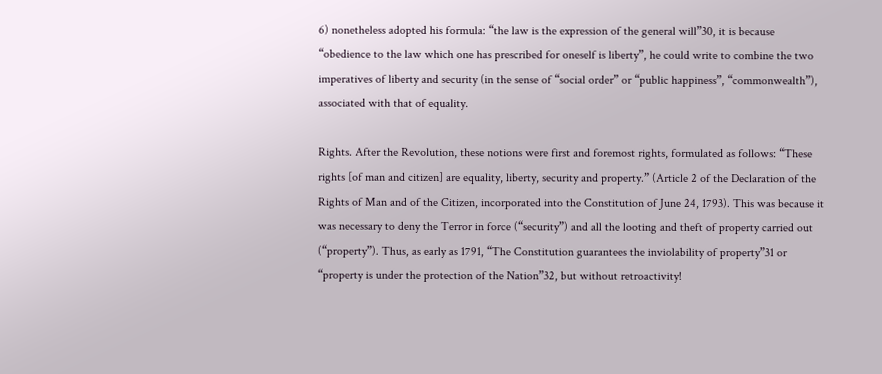6) nonetheless adopted his formula: “the law is the expression of the general will”30, it is because “obedience to the law which one has prescribed for oneself is liberty”, he could write to combine the two imperatives of liberty and security (in the sense of “social order” or “public happiness”, “commonwealth”), associated with that of equality.

Rights. After the Revolution, these notions were first and foremost rights, formulated as follows: “These rights [of man and citizen] are equality, liberty, security and property.” (Article 2 of the Declaration of the Rights of Man and of the Citizen, incorporated into the Constitution of June 24, 1793). This was because it was necessary to deny the Terror in force (“security”) and all the looting and theft of property carried out (“property”). Thus, as early as 1791, “The Constitution guarantees the inviolability of property”31 or “property is under the protection of the Nation”32, but without retroactivity!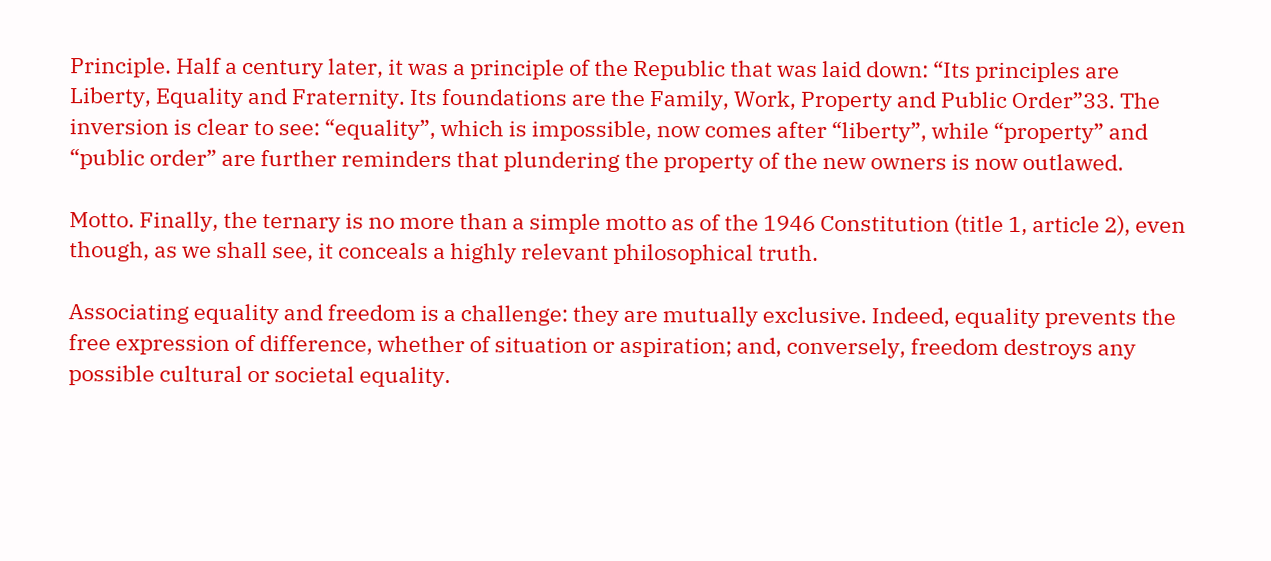Principle. Half a century later, it was a principle of the Republic that was laid down: “Its principles are Liberty, Equality and Fraternity. Its foundations are the Family, Work, Property and Public Order”33. The inversion is clear to see: “equality”, which is impossible, now comes after “liberty”, while “property” and “public order” are further reminders that plundering the property of the new owners is now outlawed.

Motto. Finally, the ternary is no more than a simple motto as of the 1946 Constitution (title 1, article 2), even though, as we shall see, it conceals a highly relevant philosophical truth.

Associating equality and freedom is a challenge: they are mutually exclusive. Indeed, equality prevents the free expression of difference, whether of situation or aspiration; and, conversely, freedom destroys any possible cultural or societal equality.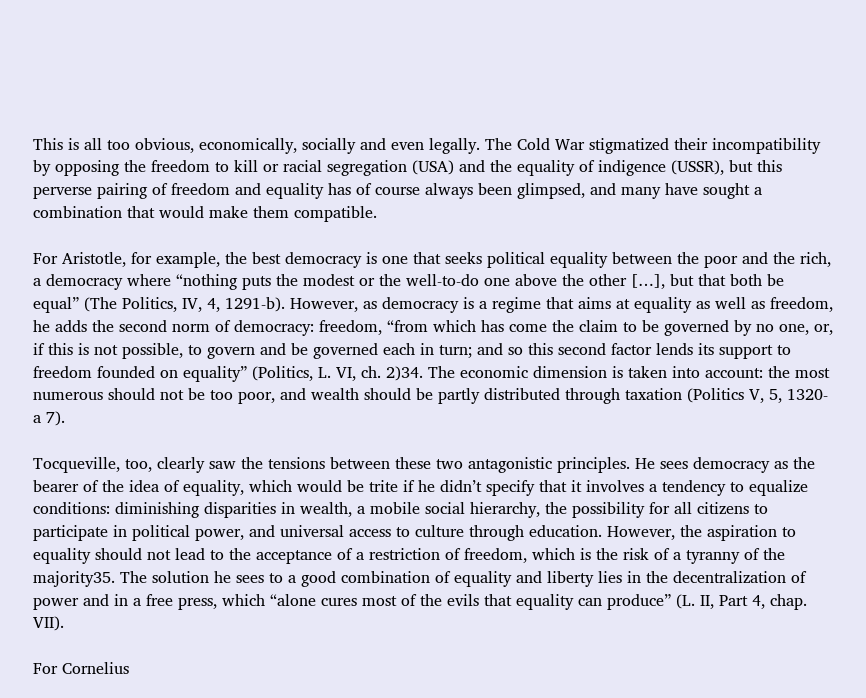This is all too obvious, economically, socially and even legally. The Cold War stigmatized their incompatibility by opposing the freedom to kill or racial segregation (USA) and the equality of indigence (USSR), but this perverse pairing of freedom and equality has of course always been glimpsed, and many have sought a combination that would make them compatible.

For Aristotle, for example, the best democracy is one that seeks political equality between the poor and the rich, a democracy where “nothing puts the modest or the well-to-do one above the other […], but that both be equal” (The Politics, IV, 4, 1291-b). However, as democracy is a regime that aims at equality as well as freedom, he adds the second norm of democracy: freedom, “from which has come the claim to be governed by no one, or, if this is not possible, to govern and be governed each in turn; and so this second factor lends its support to freedom founded on equality” (Politics, L. VI, ch. 2)34. The economic dimension is taken into account: the most numerous should not be too poor, and wealth should be partly distributed through taxation (Politics V, 5, 1320-a 7).

Tocqueville, too, clearly saw the tensions between these two antagonistic principles. He sees democracy as the bearer of the idea of equality, which would be trite if he didn’t specify that it involves a tendency to equalize conditions: diminishing disparities in wealth, a mobile social hierarchy, the possibility for all citizens to participate in political power, and universal access to culture through education. However, the aspiration to equality should not lead to the acceptance of a restriction of freedom, which is the risk of a tyranny of the majority35. The solution he sees to a good combination of equality and liberty lies in the decentralization of power and in a free press, which “alone cures most of the evils that equality can produce” (L. II, Part 4, chap. VII).

For Cornelius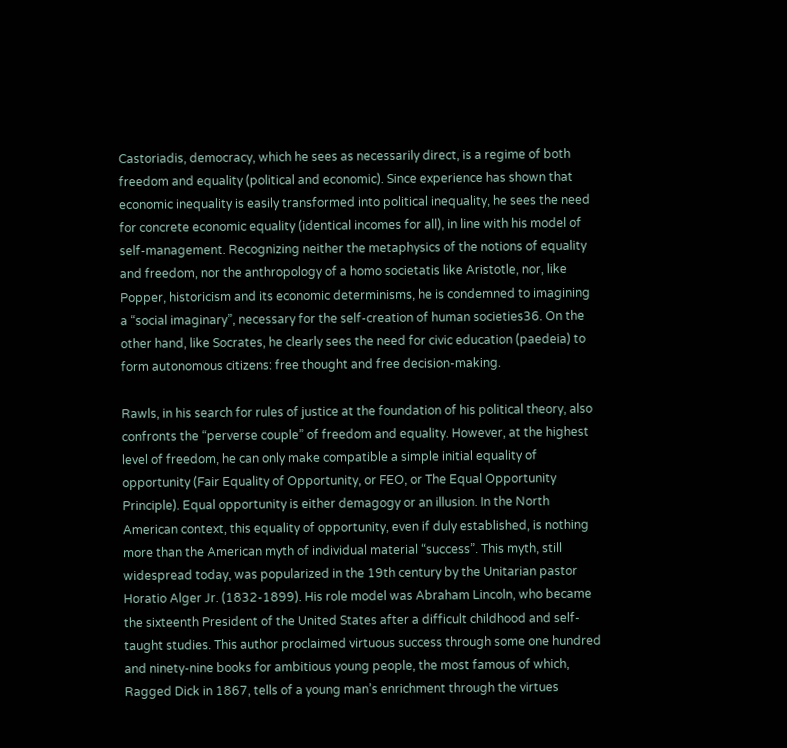Castoriadis, democracy, which he sees as necessarily direct, is a regime of both freedom and equality (political and economic). Since experience has shown that economic inequality is easily transformed into political inequality, he sees the need for concrete economic equality (identical incomes for all), in line with his model of self-management. Recognizing neither the metaphysics of the notions of equality and freedom, nor the anthropology of a homo societatis like Aristotle, nor, like Popper, historicism and its economic determinisms, he is condemned to imagining a “social imaginary”, necessary for the self-creation of human societies36. On the other hand, like Socrates, he clearly sees the need for civic education (paedeia) to form autonomous citizens: free thought and free decision-making.

Rawls, in his search for rules of justice at the foundation of his political theory, also confronts the “perverse couple” of freedom and equality. However, at the highest level of freedom, he can only make compatible a simple initial equality of opportunity (Fair Equality of Opportunity, or FEO, or The Equal Opportunity Principle). Equal opportunity is either demagogy or an illusion. In the North American context, this equality of opportunity, even if duly established, is nothing more than the American myth of individual material “success”. This myth, still widespread today, was popularized in the 19th century by the Unitarian pastor Horatio Alger Jr. (1832-1899). His role model was Abraham Lincoln, who became the sixteenth President of the United States after a difficult childhood and self-taught studies. This author proclaimed virtuous success through some one hundred and ninety-nine books for ambitious young people, the most famous of which, Ragged Dick in 1867, tells of a young man’s enrichment through the virtues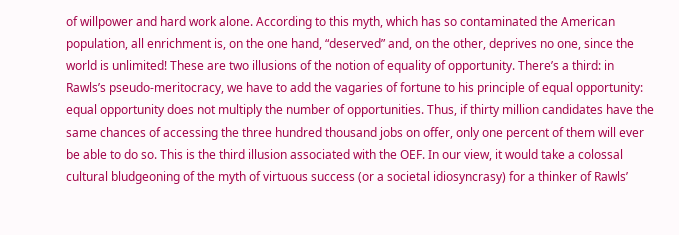of willpower and hard work alone. According to this myth, which has so contaminated the American population, all enrichment is, on the one hand, “deserved” and, on the other, deprives no one, since the world is unlimited! These are two illusions of the notion of equality of opportunity. There’s a third: in Rawls’s pseudo-meritocracy, we have to add the vagaries of fortune to his principle of equal opportunity: equal opportunity does not multiply the number of opportunities. Thus, if thirty million candidates have the same chances of accessing the three hundred thousand jobs on offer, only one percent of them will ever be able to do so. This is the third illusion associated with the OEF. In our view, it would take a colossal cultural bludgeoning of the myth of virtuous success (or a societal idiosyncrasy) for a thinker of Rawls’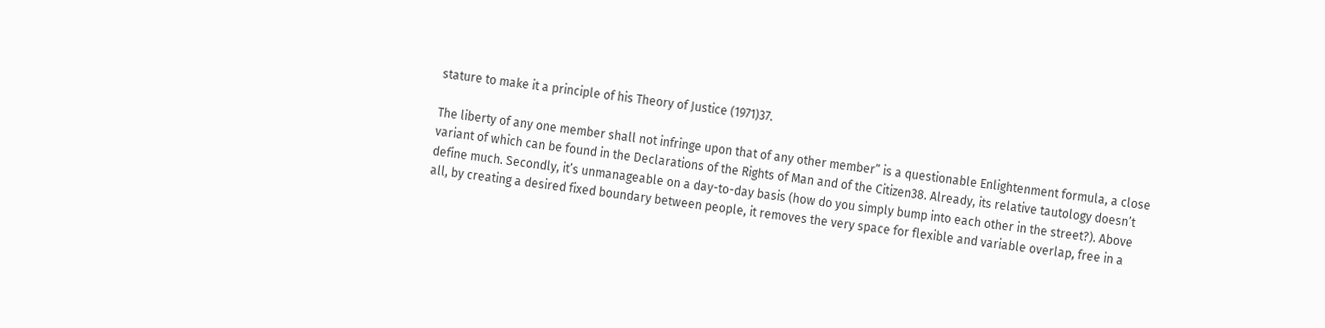stature to make it a principle of his Theory of Justice (1971)37.

The liberty of any one member shall not infringe upon that of any other member” is a questionable Enlightenment formula, a close variant of which can be found in the Declarations of the Rights of Man and of the Citizen38. Already, its relative tautology doesn’t define much. Secondly, it’s unmanageable on a day-to-day basis (how do you simply bump into each other in the street?). Above all, by creating a desired fixed boundary between people, it removes the very space for flexible and variable overlap, free in a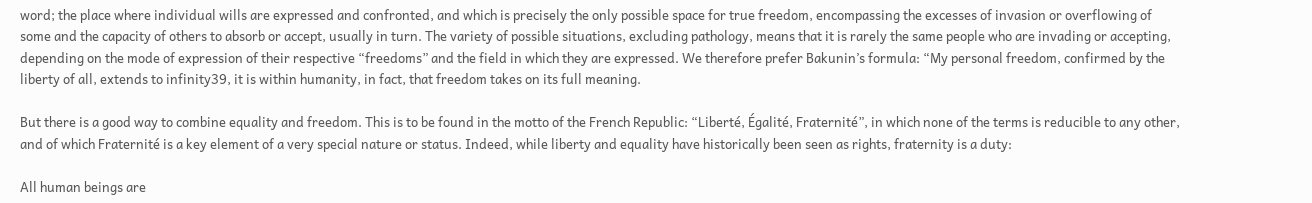word; the place where individual wills are expressed and confronted, and which is precisely the only possible space for true freedom, encompassing the excesses of invasion or overflowing of some and the capacity of others to absorb or accept, usually in turn. The variety of possible situations, excluding pathology, means that it is rarely the same people who are invading or accepting, depending on the mode of expression of their respective “freedoms” and the field in which they are expressed. We therefore prefer Bakunin’s formula: “My personal freedom, confirmed by the liberty of all, extends to infinity39, it is within humanity, in fact, that freedom takes on its full meaning.

But there is a good way to combine equality and freedom. This is to be found in the motto of the French Republic: “Liberté, Égalité, Fraternité”, in which none of the terms is reducible to any other, and of which Fraternité is a key element of a very special nature or status. Indeed, while liberty and equality have historically been seen as rights, fraternity is a duty:

All human beings are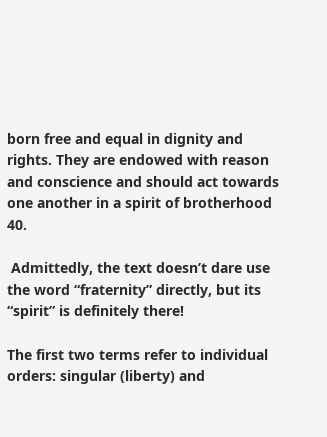born free and equal in dignity and rights. They are endowed with reason and conscience and should act towards one another in a spirit of brotherhood 40.

 Admittedly, the text doesn’t dare use the word “fraternity” directly, but its “spirit” is definitely there!

The first two terms refer to individual orders: singular (liberty) and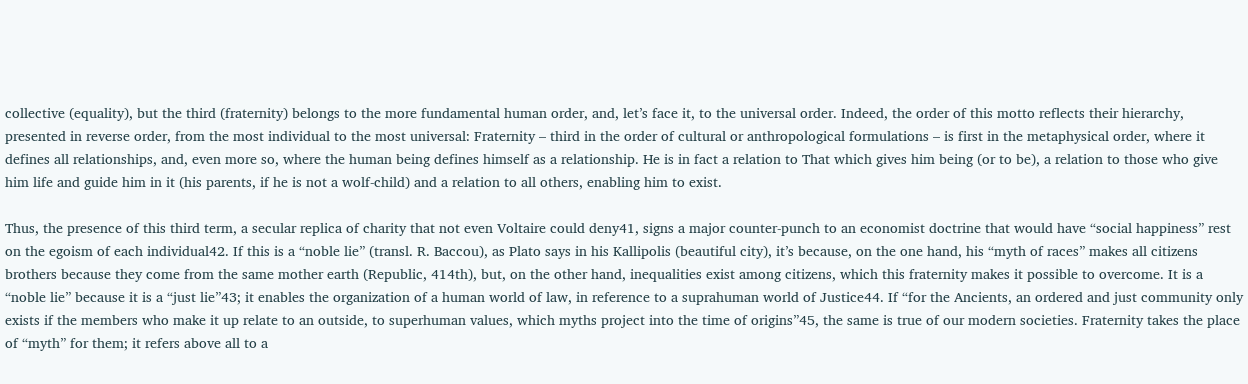collective (equality), but the third (fraternity) belongs to the more fundamental human order, and, let’s face it, to the universal order. Indeed, the order of this motto reflects their hierarchy, presented in reverse order, from the most individual to the most universal: Fraternity – third in the order of cultural or anthropological formulations – is first in the metaphysical order, where it defines all relationships, and, even more so, where the human being defines himself as a relationship. He is in fact a relation to That which gives him being (or to be), a relation to those who give him life and guide him in it (his parents, if he is not a wolf-child) and a relation to all others, enabling him to exist.

Thus, the presence of this third term, a secular replica of charity that not even Voltaire could deny41, signs a major counter-punch to an economist doctrine that would have “social happiness” rest on the egoism of each individual42. If this is a “noble lie” (transl. R. Baccou), as Plato says in his Kallipolis (beautiful city), it’s because, on the one hand, his “myth of races” makes all citizens brothers because they come from the same mother earth (Republic, 414th), but, on the other hand, inequalities exist among citizens, which this fraternity makes it possible to overcome. It is a “noble lie” because it is a “just lie”43; it enables the organization of a human world of law, in reference to a suprahuman world of Justice44. If “for the Ancients, an ordered and just community only exists if the members who make it up relate to an outside, to superhuman values, which myths project into the time of origins”45, the same is true of our modern societies. Fraternity takes the place of “myth” for them; it refers above all to a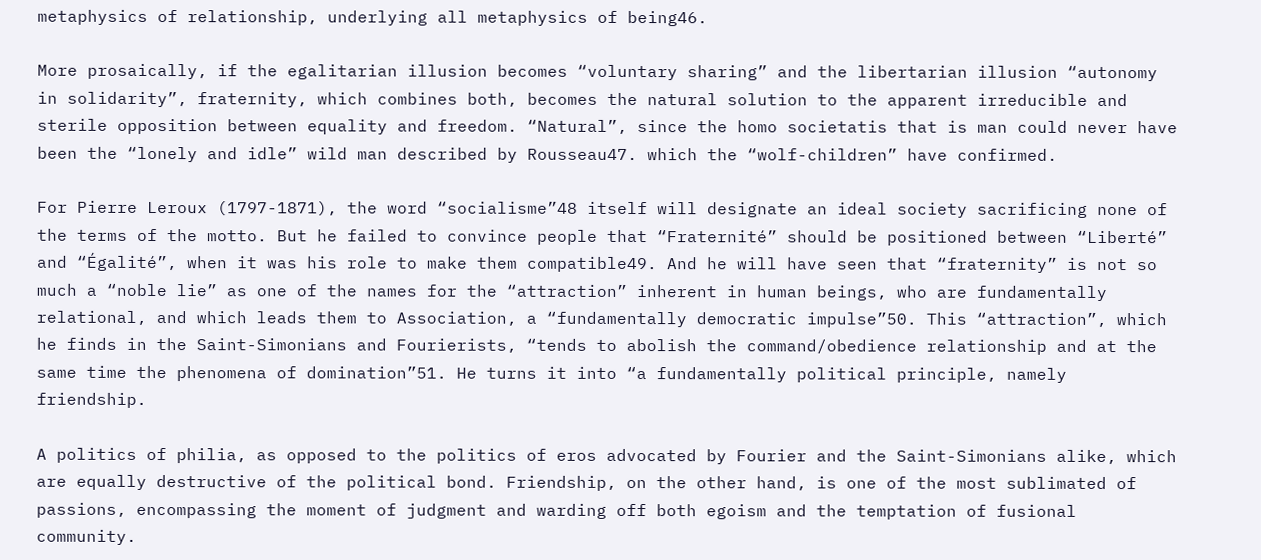metaphysics of relationship, underlying all metaphysics of being46.

More prosaically, if the egalitarian illusion becomes “voluntary sharing” and the libertarian illusion “autonomy in solidarity”, fraternity, which combines both, becomes the natural solution to the apparent irreducible and sterile opposition between equality and freedom. “Natural”, since the homo societatis that is man could never have been the “lonely and idle” wild man described by Rousseau47. which the “wolf-children” have confirmed.

For Pierre Leroux (1797-1871), the word “socialisme”48 itself will designate an ideal society sacrificing none of the terms of the motto. But he failed to convince people that “Fraternité” should be positioned between “Liberté” and “Égalité”, when it was his role to make them compatible49. And he will have seen that “fraternity” is not so much a “noble lie” as one of the names for the “attraction” inherent in human beings, who are fundamentally relational, and which leads them to Association, a “fundamentally democratic impulse”50. This “attraction”, which he finds in the Saint-Simonians and Fourierists, “tends to abolish the command/obedience relationship and at the same time the phenomena of domination”51. He turns it into “a fundamentally political principle, namely friendship.

A politics of philia, as opposed to the politics of eros advocated by Fourier and the Saint-Simonians alike, which are equally destructive of the political bond. Friendship, on the other hand, is one of the most sublimated of passions, encompassing the moment of judgment and warding off both egoism and the temptation of fusional community.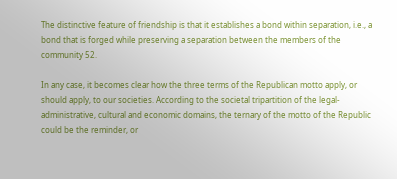The distinctive feature of friendship is that it establishes a bond within separation, i.e., a bond that is forged while preserving a separation between the members of the community 52.

In any case, it becomes clear how the three terms of the Republican motto apply, or should apply, to our societies. According to the societal tripartition of the legal-administrative, cultural and economic domains, the ternary of the motto of the Republic could be the reminder, or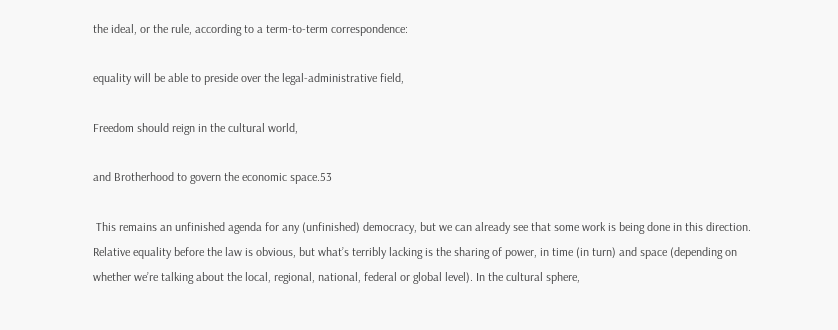the ideal, or the rule, according to a term-to-term correspondence:

equality will be able to preside over the legal-administrative field,

Freedom should reign in the cultural world,

and Brotherhood to govern the economic space.53

 This remains an unfinished agenda for any (unfinished) democracy, but we can already see that some work is being done in this direction. Relative equality before the law is obvious, but what’s terribly lacking is the sharing of power, in time (in turn) and space (depending on whether we’re talking about the local, regional, national, federal or global level). In the cultural sphere,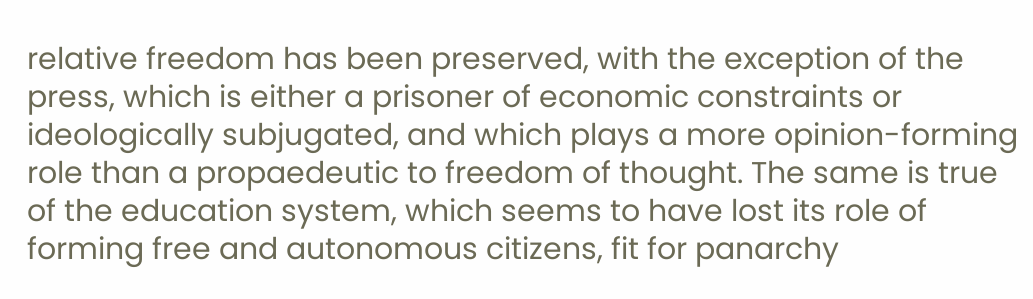relative freedom has been preserved, with the exception of the press, which is either a prisoner of economic constraints or ideologically subjugated, and which plays a more opinion-forming role than a propaedeutic to freedom of thought. The same is true of the education system, which seems to have lost its role of forming free and autonomous citizens, fit for panarchy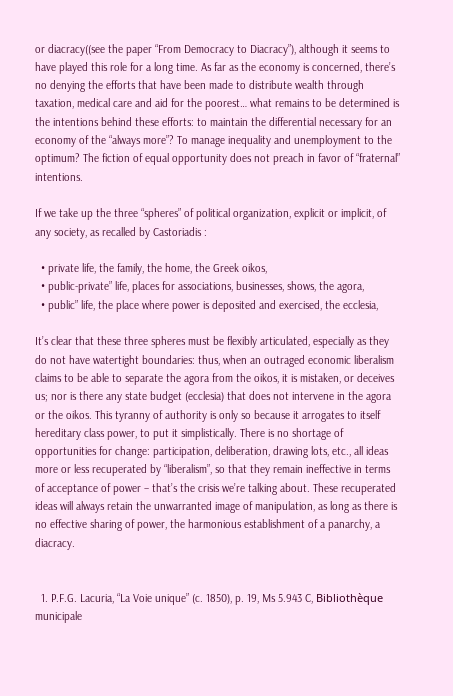or diacracy((see the paper “From Democracy to Diacracy”), although it seems to have played this role for a long time. As far as the economy is concerned, there’s no denying the efforts that have been made to distribute wealth through taxation, medical care and aid for the poorest… what remains to be determined is the intentions behind these efforts: to maintain the differential necessary for an economy of the “always more”? To manage inequality and unemployment to the optimum? The fiction of equal opportunity does not preach in favor of “fraternal” intentions.

If we take up the three “spheres” of political organization, explicit or implicit, of any society, as recalled by Castoriadis :

  • private life, the family, the home, the Greek oikos,
  • public-private” life, places for associations, businesses, shows, the agora,
  • public” life, the place where power is deposited and exercised, the ecclesia,

It’s clear that these three spheres must be flexibly articulated, especially as they do not have watertight boundaries: thus, when an outraged economic liberalism claims to be able to separate the agora from the oikos, it is mistaken, or deceives us; nor is there any state budget (ecclesia) that does not intervene in the agora or the oikos. This tyranny of authority is only so because it arrogates to itself hereditary class power, to put it simplistically. There is no shortage of opportunities for change: participation, deliberation, drawing lots, etc., all ideas more or less recuperated by “liberalism”, so that they remain ineffective in terms of acceptance of power – that’s the crisis we’re talking about. These recuperated ideas will always retain the unwarranted image of manipulation, as long as there is no effective sharing of power, the harmonious establishment of a panarchy, a diacracy.


  1. P.F.G. Lacuria, “La Voie unique” (c. 1850), p. 19, Ms 5.943 C, Bibliothèque municipale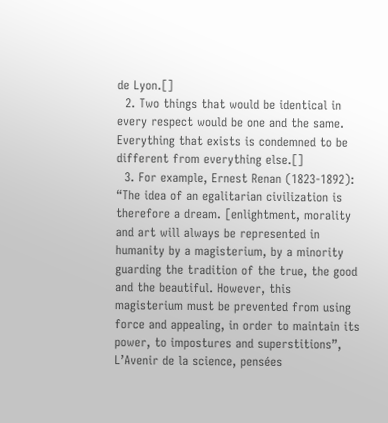de Lyon.[]
  2. Two things that would be identical in every respect would be one and the same. Everything that exists is condemned to be different from everything else.[]
  3. For example, Ernest Renan (1823-1892): “The idea of an egalitarian civilization is therefore a dream. [enlightment, morality and art will always be represented in humanity by a magisterium, by a minority guarding the tradition of the true, the good and the beautiful. However, this magisterium must be prevented from using force and appealing, in order to maintain its power, to impostures and superstitions”, L’Avenir de la science, pensées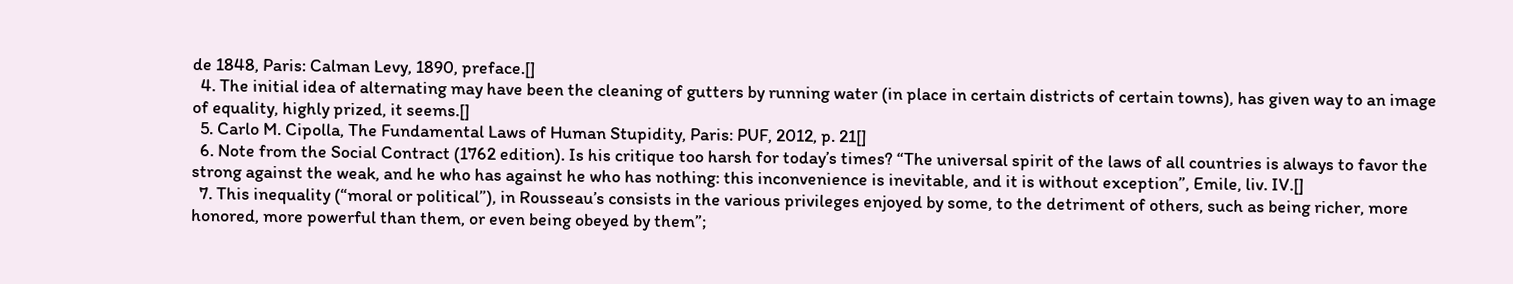de 1848, Paris: Calman Levy, 1890, preface.[]
  4. The initial idea of alternating may have been the cleaning of gutters by running water (in place in certain districts of certain towns), has given way to an image of equality, highly prized, it seems.[]
  5. Carlo M. Cipolla, The Fundamental Laws of Human Stupidity, Paris: PUF, 2012, p. 21[]
  6. Note from the Social Contract (1762 edition). Is his critique too harsh for today’s times? “The universal spirit of the laws of all countries is always to favor the strong against the weak, and he who has against he who has nothing: this inconvenience is inevitable, and it is without exception”, Emile, liv. IV.[]
  7. This inequality (“moral or political”), in Rousseau’s consists in the various privileges enjoyed by some, to the detriment of others, such as being richer, more honored, more powerful than them, or even being obeyed by them”;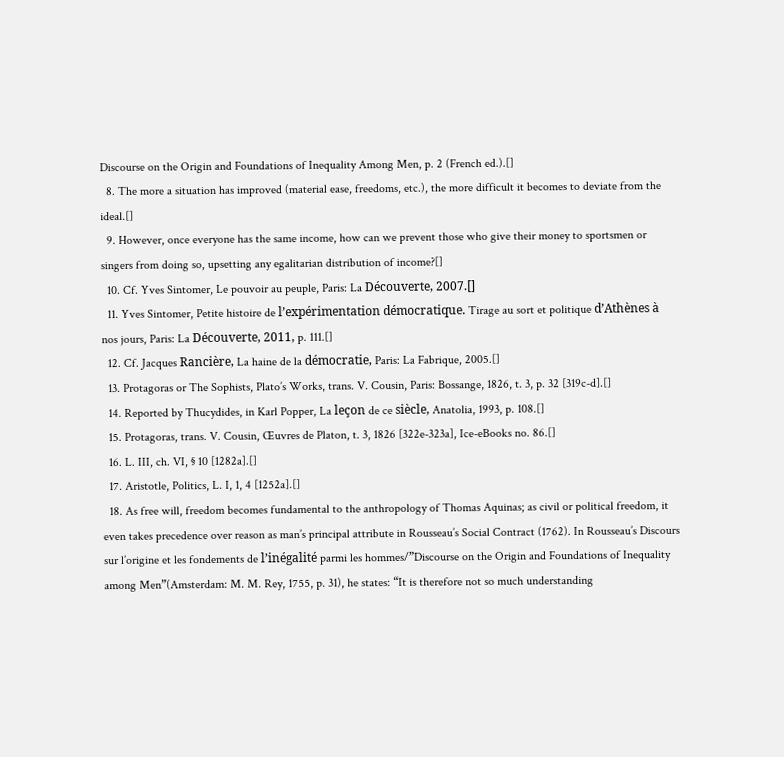Discourse on the Origin and Foundations of Inequality Among Men, p. 2 (French ed.).[]
  8. The more a situation has improved (material ease, freedoms, etc.), the more difficult it becomes to deviate from the ideal.[]
  9. However, once everyone has the same income, how can we prevent those who give their money to sportsmen or singers from doing so, upsetting any egalitarian distribution of income?[]
  10. Cf. Yves Sintomer, Le pouvoir au peuple, Paris: La Découverte, 2007.[]
  11. Yves Sintomer, Petite histoire de l’expérimentation démocratique. Tirage au sort et politique d’Athènes à nos jours, Paris: La Découverte, 2011, p. 111.[]
  12. Cf. Jacques Rancière, La haine de la démocratie, Paris: La Fabrique, 2005.[]
  13. Protagoras or The Sophists, Plato’s Works, trans. V. Cousin, Paris: Bossange, 1826, t. 3, p. 32 [319c-d].[]
  14. Reported by Thucydides, in Karl Popper, La leçon de ce siècle, Anatolia, 1993, p. 108.[]
  15. Protagoras, trans. V. Cousin, Œuvres de Platon, t. 3, 1826 [322e-323a], Ice-eBooks no. 86.[]
  16. L. III, ch. VI, § 10 [1282a].[]
  17. Aristotle, Politics, L. I, 1, 4 [1252a].[]
  18. As free will, freedom becomes fundamental to the anthropology of Thomas Aquinas; as civil or political freedom, it even takes precedence over reason as man’s principal attribute in Rousseau’s Social Contract (1762). In Rousseau’s Discours sur l’origine et les fondements de l’inégalité parmi les hommes/”Discourse on the Origin and Foundations of Inequality among Men”(Amsterdam: M. M. Rey, 1755, p. 31), he states: “It is therefore not so much understanding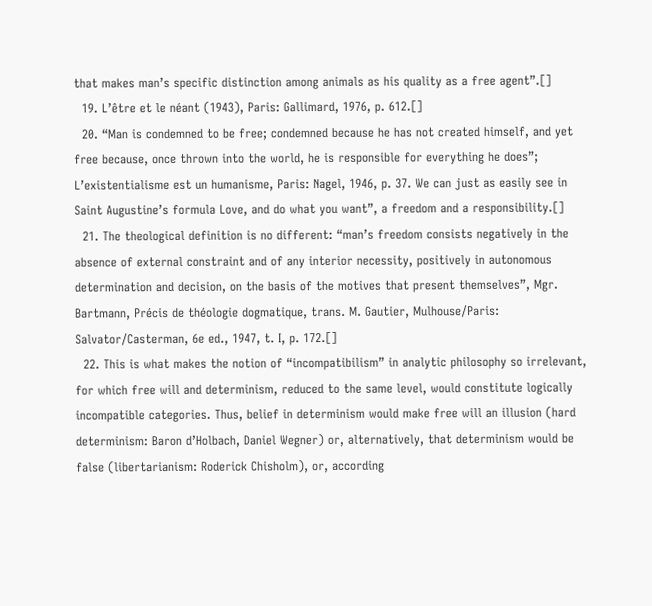that makes man’s specific distinction among animals as his quality as a free agent”.[]
  19. L’être et le néant (1943), Paris: Gallimard, 1976, p. 612.[]
  20. “Man is condemned to be free; condemned because he has not created himself, and yet free because, once thrown into the world, he is responsible for everything he does”; L’existentialisme est un humanisme, Paris: Nagel, 1946, p. 37. We can just as easily see in Saint Augustine’s formula Love, and do what you want”, a freedom and a responsibility.[]
  21. The theological definition is no different: “man’s freedom consists negatively in the absence of external constraint and of any interior necessity, positively in autonomous determination and decision, on the basis of the motives that present themselves”, Mgr. Bartmann, Précis de théologie dogmatique, trans. M. Gautier, Mulhouse/Paris: Salvator/Casterman, 6e ed., 1947, t. I, p. 172.[]
  22. This is what makes the notion of “incompatibilism” in analytic philosophy so irrelevant, for which free will and determinism, reduced to the same level, would constitute logically incompatible categories. Thus, belief in determinism would make free will an illusion (hard determinism: Baron d’Holbach, Daniel Wegner) or, alternatively, that determinism would be false (libertarianism: Roderick Chisholm), or, according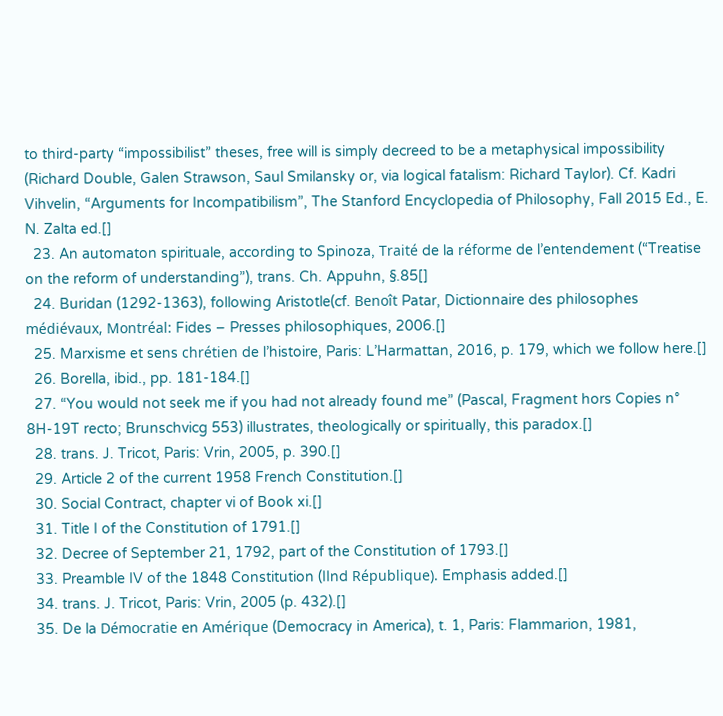to third-party “impossibilist” theses, free will is simply decreed to be a metaphysical impossibility (Richard Double, Galen Strawson, Saul Smilansky or, via logical fatalism: Richard Taylor). Cf. Kadri Vihvelin, “Arguments for Incompatibilism”, The Stanford Encyclopedia of Philosophy, Fall 2015 Ed., E. N. Zalta ed.[]
  23. An automaton spirituale, according to Spinoza, Traité de la réforme de l’entendement (“Treatise on the reform of understanding”), trans. Ch. Appuhn, §.85[]
  24. Buridan (1292-1363), following Aristotle(cf. Benoît Patar, Dictionnaire des philosophes médiévaux, Montréal: Fides – Presses philosophiques, 2006.[]
  25. Marxisme et sens chrétien de l’histoire, Paris: L’Harmattan, 2016, p. 179, which we follow here.[]
  26. Borella, ibid., pp. 181-184.[]
  27. “You would not seek me if you had not already found me” (Pascal, Fragment hors Copies n° 8H-19T recto; Brunschvicg 553) illustrates, theologically or spiritually, this paradox.[]
  28. trans. J. Tricot, Paris: Vrin, 2005, p. 390.[]
  29. Article 2 of the current 1958 French Constitution.[]
  30. Social Contract, chapter vi of Book xi.[]
  31. Title I of the Constitution of 1791.[]
  32. Decree of September 21, 1792, part of the Constitution of 1793.[]
  33. Preamble IV of the 1848 Constitution (IInd République). Emphasis added.[]
  34. trans. J. Tricot, Paris: Vrin, 2005 (p. 432).[]
  35. De la Démocratie en Amérique (Democracy in America), t. 1, Paris: Flammarion, 1981,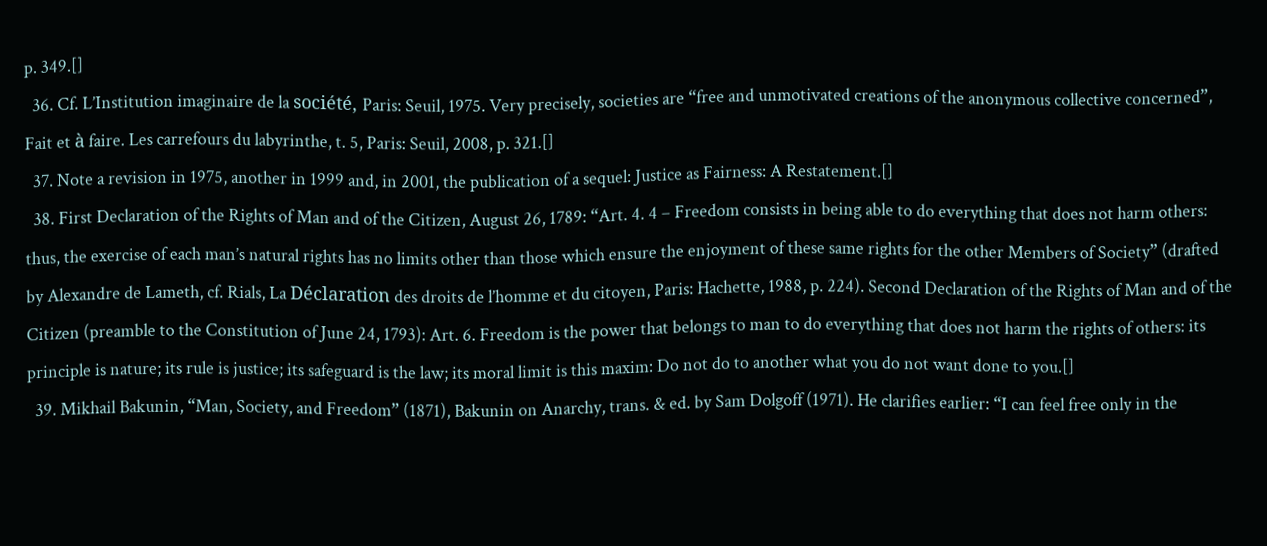p. 349.[]
  36. Cf. L’Institution imaginaire de la société, Paris: Seuil, 1975. Very precisely, societies are “free and unmotivated creations of the anonymous collective concerned”, Fait et à faire. Les carrefours du labyrinthe, t. 5, Paris: Seuil, 2008, p. 321.[]
  37. Note a revision in 1975, another in 1999 and, in 2001, the publication of a sequel: Justice as Fairness: A Restatement.[]
  38. First Declaration of the Rights of Man and of the Citizen, August 26, 1789: “Art. 4. 4 – Freedom consists in being able to do everything that does not harm others: thus, the exercise of each man’s natural rights has no limits other than those which ensure the enjoyment of these same rights for the other Members of Society” (drafted by Alexandre de Lameth, cf. Rials, La Déclaration des droits de l’homme et du citoyen, Paris: Hachette, 1988, p. 224). Second Declaration of the Rights of Man and of the Citizen (preamble to the Constitution of June 24, 1793): Art. 6. Freedom is the power that belongs to man to do everything that does not harm the rights of others: its principle is nature; its rule is justice; its safeguard is the law; its moral limit is this maxim: Do not do to another what you do not want done to you.[]
  39. Mikhail Bakunin, “Man, Society, and Freedom” (1871), Bakunin on Anarchy, trans. & ed. by Sam Dolgoff (1971). He clarifies earlier: “I can feel free only in the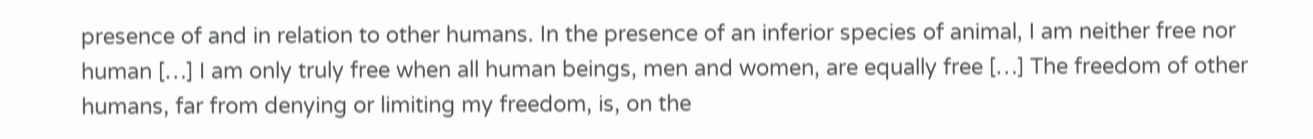presence of and in relation to other humans. In the presence of an inferior species of animal, I am neither free nor human […] I am only truly free when all human beings, men and women, are equally free […] The freedom of other humans, far from denying or limiting my freedom, is, on the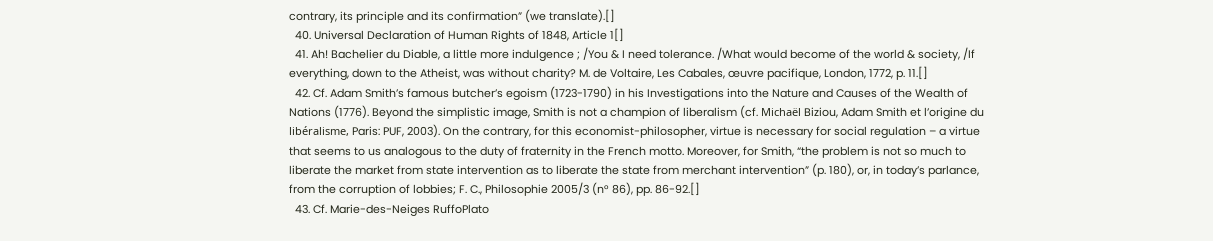contrary, its principle and its confirmation” (we translate).[]
  40. Universal Declaration of Human Rights of 1848, Article 1[]
  41. Ah! Bachelier du Diable, a little more indulgence ; /You & I need tolerance. /What would become of the world & society, /If everything, down to the Atheist, was without charity? M. de Voltaire, Les Cabales, œuvre pacifique, London, 1772, p. 11.[]
  42. Cf. Adam Smith’s famous butcher’s egoism (1723-1790) in his Investigations into the Nature and Causes of the Wealth of Nations (1776). Beyond the simplistic image, Smith is not a champion of liberalism (cf. Michaël Biziou, Adam Smith et l’origine du libéralisme, Paris: PUF, 2003). On the contrary, for this economist-philosopher, virtue is necessary for social regulation – a virtue that seems to us analogous to the duty of fraternity in the French motto. Moreover, for Smith, “the problem is not so much to liberate the market from state intervention as to liberate the state from merchant intervention” (p. 180), or, in today’s parlance, from the corruption of lobbies; F. C., Philosophie 2005/3 (n° 86), pp. 86-92.[]
  43. Cf. Marie-des-Neiges RuffoPlato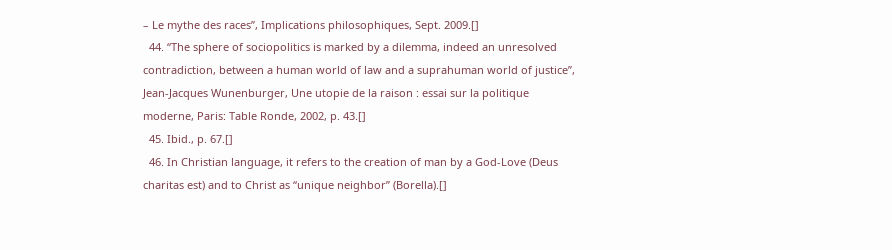– Le mythe des races”, Implications philosophiques, Sept. 2009.[]
  44. “The sphere of sociopolitics is marked by a dilemma, indeed an unresolved contradiction, between a human world of law and a suprahuman world of justice”, Jean-Jacques Wunenburger, Une utopie de la raison : essai sur la politique moderne, Paris: Table Ronde, 2002, p. 43.[]
  45. Ibid., p. 67.[]
  46. In Christian language, it refers to the creation of man by a God-Love (Deus charitas est) and to Christ as “unique neighbor” (Borella).[]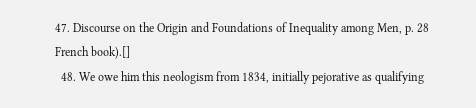47. Discourse on the Origin and Foundations of Inequality among Men, p. 28 French book).[]
  48. We owe him this neologism from 1834, initially pejorative as qualifying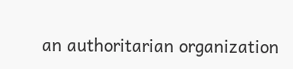an authoritarian organization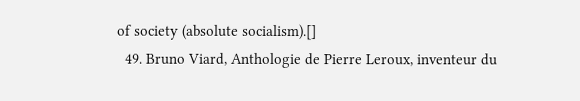of society (absolute socialism).[]
  49. Bruno Viard, Anthologie de Pierre Leroux, inventeur du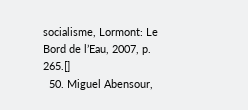socialisme, Lormont: Le Bord de l’Eau, 2007, p. 265.[]
  50. Miguel Abensour,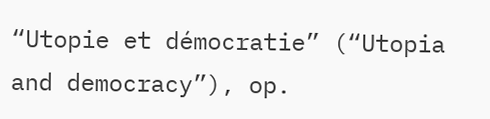“Utopie et démocratie” (“Utopia and democracy”), op.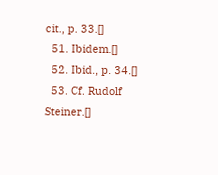cit., p. 33.[]
  51. Ibidem.[]
  52. Ibid., p. 34.[]
  53. Cf. Rudolf Steiner.[]